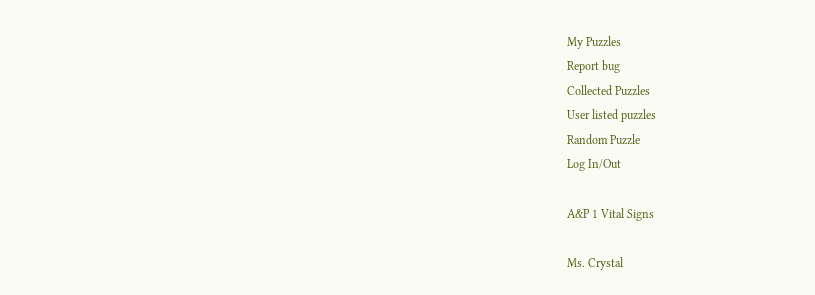My Puzzles
Report bug
Collected Puzzles
User listed puzzles
Random Puzzle
Log In/Out

A&P 1 Vital Signs

Ms. Crystal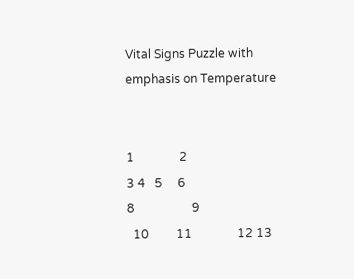Vital Signs Puzzle with emphasis on Temperature


1               2
3 4   5     6
8                   9
  10         11               12 13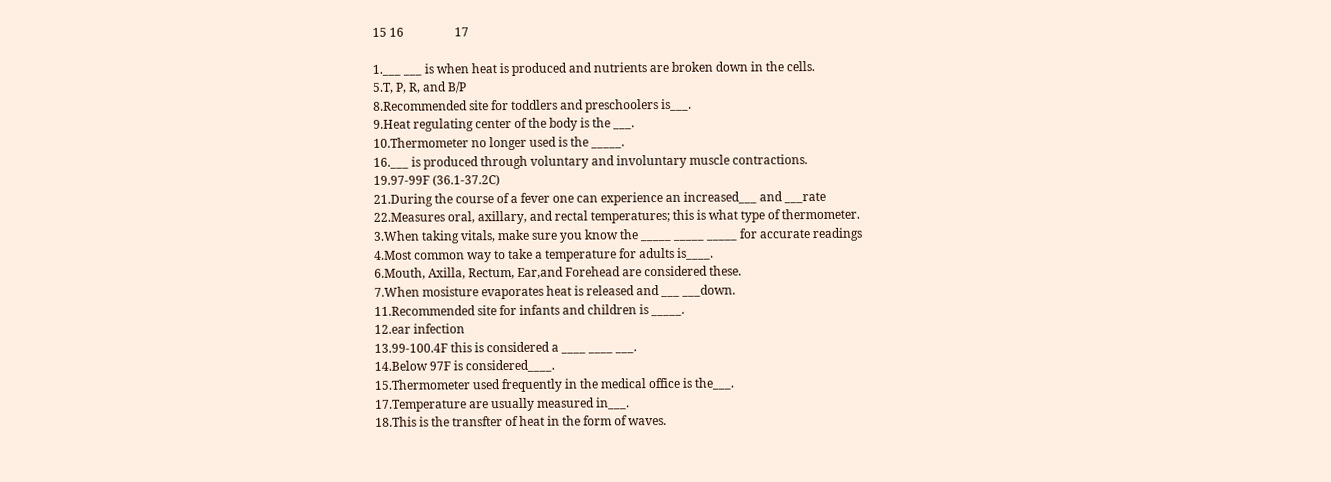15 16                 17

1.___ ___ is when heat is produced and nutrients are broken down in the cells.
5.T, P, R, and B/P
8.Recommended site for toddlers and preschoolers is___.
9.Heat regulating center of the body is the ___.
10.Thermometer no longer used is the _____.
16.___ is produced through voluntary and involuntary muscle contractions.
19.97-99F (36.1-37.2C)
21.During the course of a fever one can experience an increased___ and ___rate
22.Measures oral, axillary, and rectal temperatures; this is what type of thermometer.
3.When taking vitals, make sure you know the _____ _____ _____ for accurate readings
4.Most common way to take a temperature for adults is____.
6.Mouth, Axilla, Rectum, Ear,and Forehead are considered these.
7.When mosisture evaporates heat is released and ___ ___down.
11.Recommended site for infants and children is _____.
12.ear infection
13.99-100.4F this is considered a ____ ____ ___.
14.Below 97F is considered____.
15.Thermometer used frequently in the medical office is the___.
17.Temperature are usually measured in___.
18.This is the transfter of heat in the form of waves.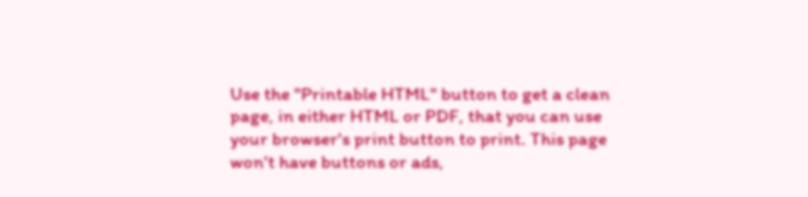Use the "Printable HTML" button to get a clean page, in either HTML or PDF, that you can use your browser's print button to print. This page won't have buttons or ads,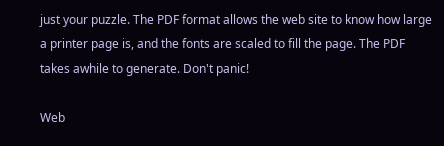just your puzzle. The PDF format allows the web site to know how large a printer page is, and the fonts are scaled to fill the page. The PDF takes awhile to generate. Don't panic!

Web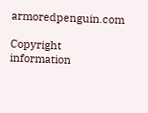armoredpenguin.com

Copyright information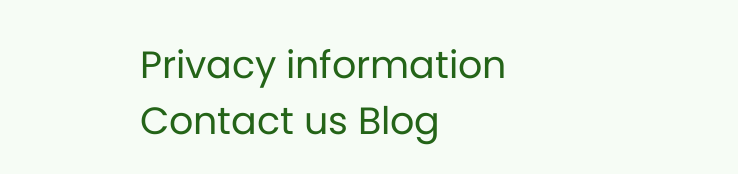Privacy information Contact us Blog